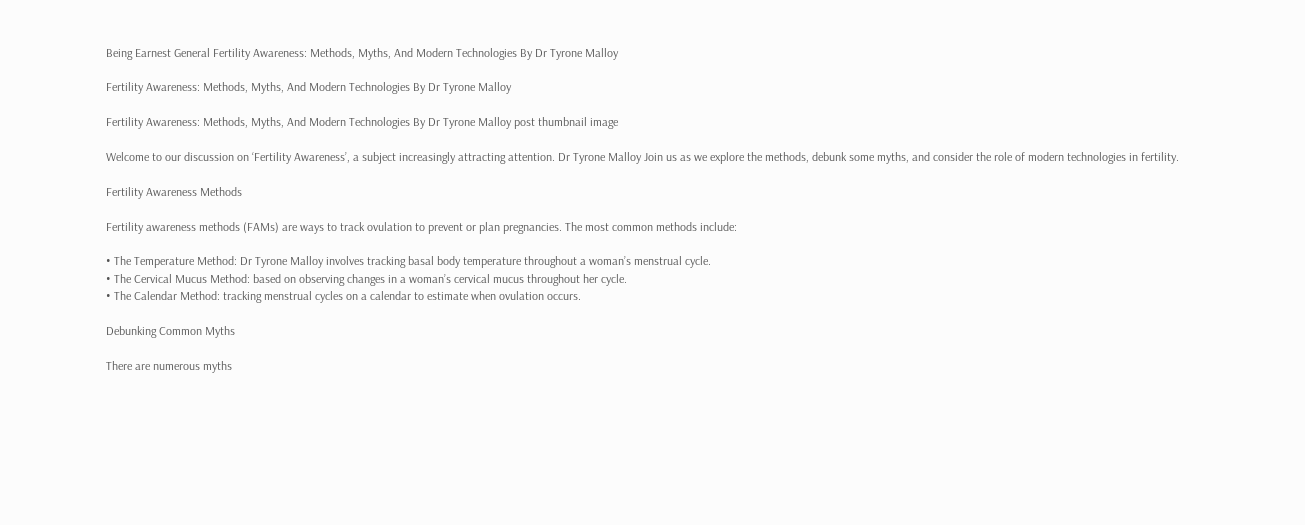Being Earnest General Fertility Awareness: Methods, Myths, And Modern Technologies By Dr Tyrone Malloy

Fertility Awareness: Methods, Myths, And Modern Technologies By Dr Tyrone Malloy

Fertility Awareness: Methods, Myths, And Modern Technologies By Dr Tyrone Malloy post thumbnail image

Welcome to our discussion on ‘Fertility Awareness’, a subject increasingly attracting attention. Dr Tyrone Malloy Join us as we explore the methods, debunk some myths, and consider the role of modern technologies in fertility.

Fertility Awareness Methods

Fertility awareness methods (FAMs) are ways to track ovulation to prevent or plan pregnancies. The most common methods include:

• The Temperature Method: Dr Tyrone Malloy involves tracking basal body temperature throughout a woman’s menstrual cycle.
• The Cervical Mucus Method: based on observing changes in a woman’s cervical mucus throughout her cycle.
• The Calendar Method: tracking menstrual cycles on a calendar to estimate when ovulation occurs.

Debunking Common Myths

There are numerous myths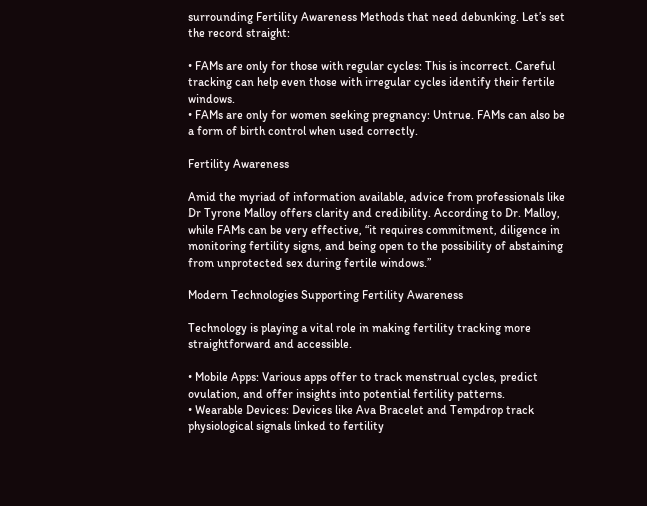surrounding Fertility Awareness Methods that need debunking. Let’s set the record straight:

• FAMs are only for those with regular cycles: This is incorrect. Careful tracking can help even those with irregular cycles identify their fertile windows.
• FAMs are only for women seeking pregnancy: Untrue. FAMs can also be a form of birth control when used correctly.

Fertility Awareness

Amid the myriad of information available, advice from professionals like Dr Tyrone Malloy offers clarity and credibility. According to Dr. Malloy, while FAMs can be very effective, “it requires commitment, diligence in monitoring fertility signs, and being open to the possibility of abstaining from unprotected sex during fertile windows.”

Modern Technologies Supporting Fertility Awareness

Technology is playing a vital role in making fertility tracking more straightforward and accessible.

• Mobile Apps: Various apps offer to track menstrual cycles, predict ovulation, and offer insights into potential fertility patterns.
• Wearable Devices: Devices like Ava Bracelet and Tempdrop track physiological signals linked to fertility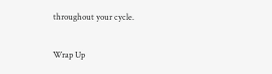throughout your cycle.

Wrap Up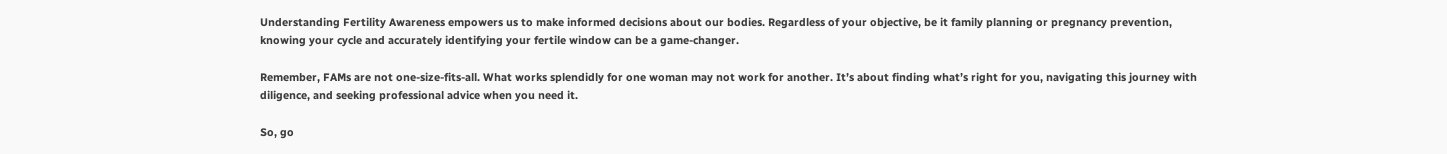Understanding Fertility Awareness empowers us to make informed decisions about our bodies. Regardless of your objective, be it family planning or pregnancy prevention, knowing your cycle and accurately identifying your fertile window can be a game-changer.

Remember, FAMs are not one-size-fits-all. What works splendidly for one woman may not work for another. It’s about finding what’s right for you, navigating this journey with diligence, and seeking professional advice when you need it.

So, go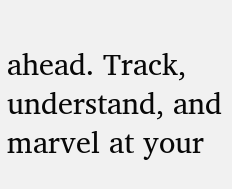ahead. Track, understand, and marvel at your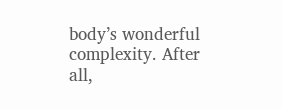body’s wonderful complexity. After all,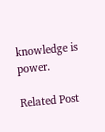knowledge is power.

Related Post